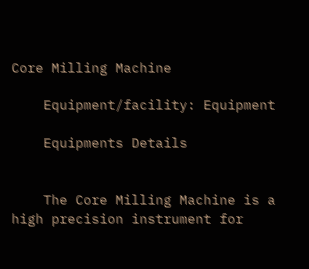Core Milling Machine

    Equipment/facility: Equipment

    Equipments Details


    The Core Milling Machine is a high precision instrument for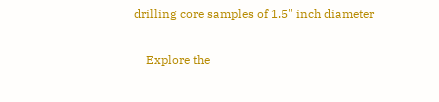drilling core samples of 1.5" inch diameter


    Explore the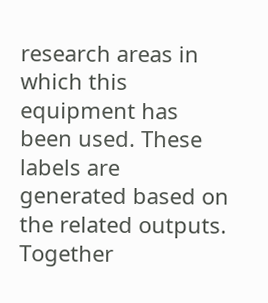research areas in which this equipment has been used. These labels are generated based on the related outputs. Together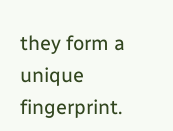they form a unique fingerprint.